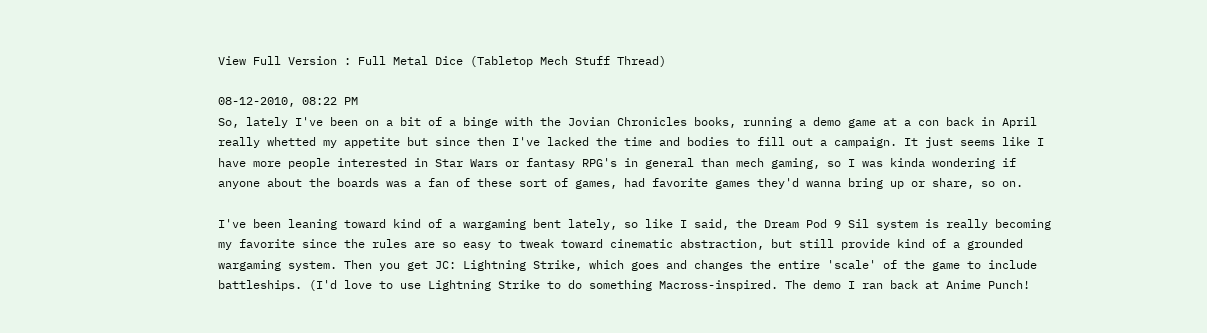View Full Version : Full Metal Dice (Tabletop Mech Stuff Thread)

08-12-2010, 08:22 PM
So, lately I've been on a bit of a binge with the Jovian Chronicles books, running a demo game at a con back in April really whetted my appetite but since then I've lacked the time and bodies to fill out a campaign. It just seems like I have more people interested in Star Wars or fantasy RPG's in general than mech gaming, so I was kinda wondering if anyone about the boards was a fan of these sort of games, had favorite games they'd wanna bring up or share, so on.

I've been leaning toward kind of a wargaming bent lately, so like I said, the Dream Pod 9 Sil system is really becoming my favorite since the rules are so easy to tweak toward cinematic abstraction, but still provide kind of a grounded wargaming system. Then you get JC: Lightning Strike, which goes and changes the entire 'scale' of the game to include battleships. (I'd love to use Lightning Strike to do something Macross-inspired. The demo I ran back at Anime Punch!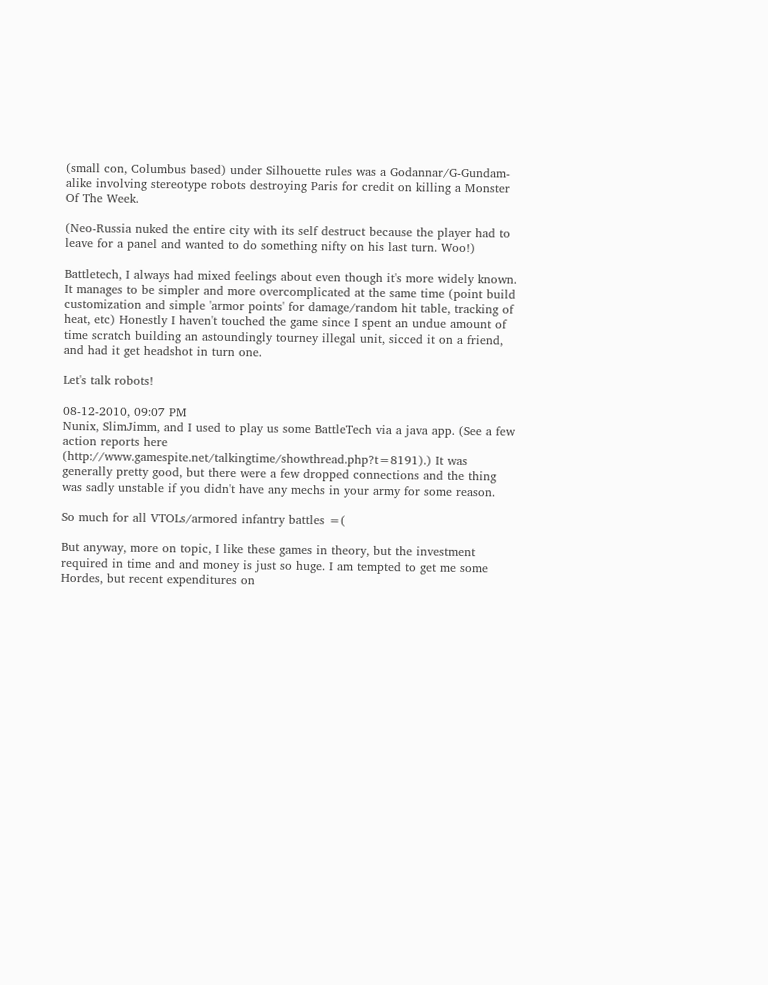(small con, Columbus based) under Silhouette rules was a Godannar/G-Gundam-alike involving stereotype robots destroying Paris for credit on killing a Monster Of The Week.

(Neo-Russia nuked the entire city with its self destruct because the player had to leave for a panel and wanted to do something nifty on his last turn. Woo!)

Battletech, I always had mixed feelings about even though it's more widely known. It manages to be simpler and more overcomplicated at the same time (point build customization and simple 'armor points' for damage/random hit table, tracking of heat, etc) Honestly I haven't touched the game since I spent an undue amount of time scratch building an astoundingly tourney illegal unit, sicced it on a friend, and had it get headshot in turn one.

Let's talk robots!

08-12-2010, 09:07 PM
Nunix, SlimJimm, and I used to play us some BattleTech via a java app. (See a few action reports here (http://www.gamespite.net/talkingtime/showthread.php?t=8191).) It was generally pretty good, but there were a few dropped connections and the thing was sadly unstable if you didn't have any mechs in your army for some reason.

So much for all VTOLs/armored infantry battles =(

But anyway, more on topic, I like these games in theory, but the investment required in time and and money is just so huge. I am tempted to get me some Hordes, but recent expenditures on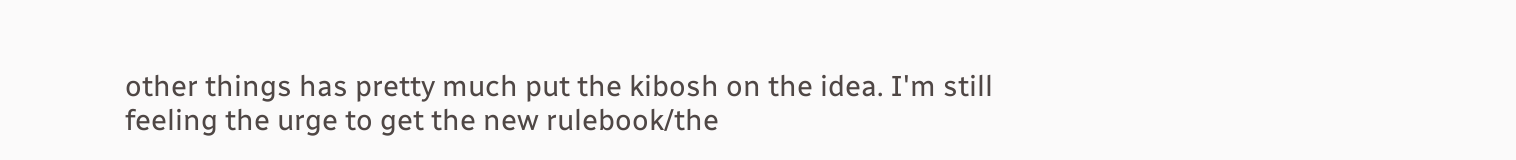other things has pretty much put the kibosh on the idea. I'm still feeling the urge to get the new rulebook/the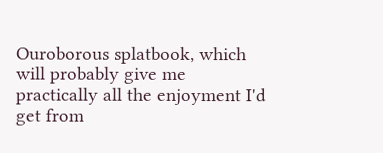Ouroborous splatbook, which will probably give me practically all the enjoyment I'd get from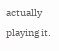actually playing it.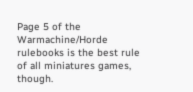Page 5 of the Warmachine/Horde rulebooks is the best rule of all miniatures games, though.